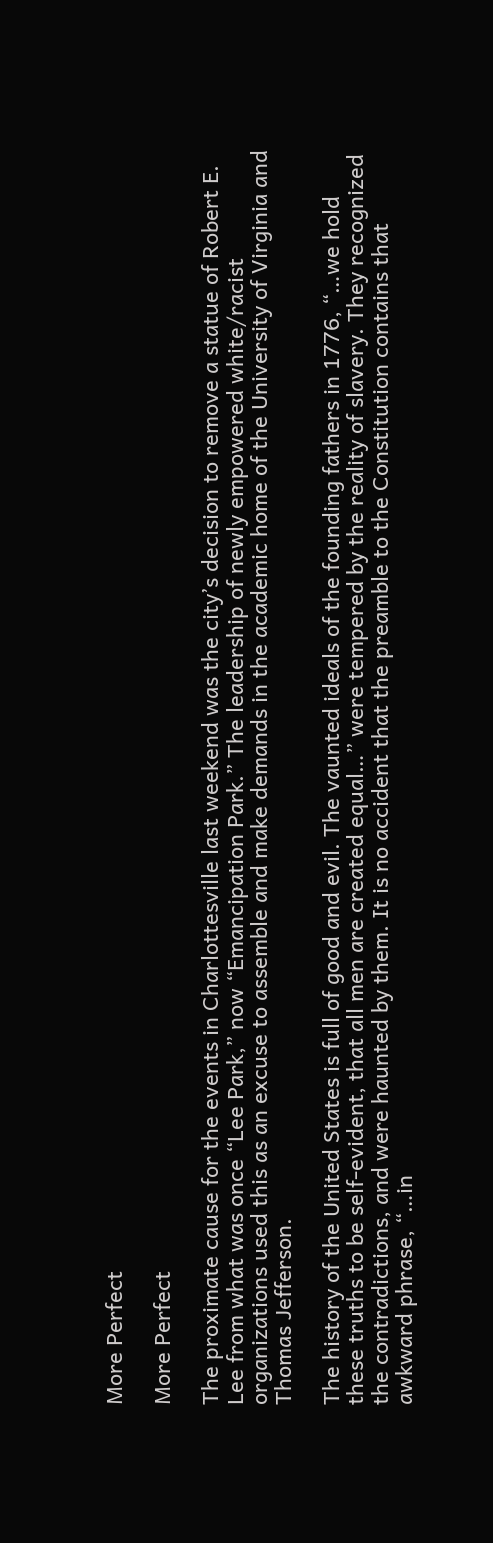More Perfect

More Perfect

The proximate cause for the events in Charlottesville last weekend was the city’s decision to remove a statue of Robert E. Lee from what was once “Lee Park,” now “Emancipation Park.” The leadership of newly empowered white/racist organizations used this as an excuse to assemble and make demands in the academic home of the University of Virginia and Thomas Jefferson.

The history of the United States is full of good and evil. The vaunted ideals of the founding fathers in 1776, “…we hold these truths to be self-evident, that all men are created equal…” were tempered by the reality of slavery. They recognized the contradictions, and were haunted by them. It is no accident that the preamble to the Constitution contains that awkward phrase, “…in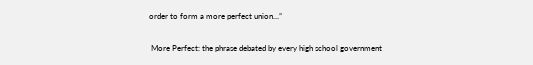order to form a more perfect union…”

 More Perfect: the phrase debated by every high school government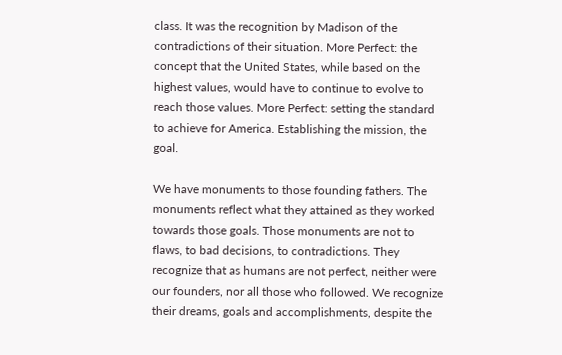class. It was the recognition by Madison of the contradictions of their situation. More Perfect: the concept that the United States, while based on the highest values, would have to continue to evolve to reach those values. More Perfect: setting the standard to achieve for America. Establishing the mission, the goal.

We have monuments to those founding fathers. The monuments reflect what they attained as they worked towards those goals. Those monuments are not to flaws, to bad decisions, to contradictions. They recognize that as humans are not perfect, neither were our founders, nor all those who followed. We recognize their dreams, goals and accomplishments, despite the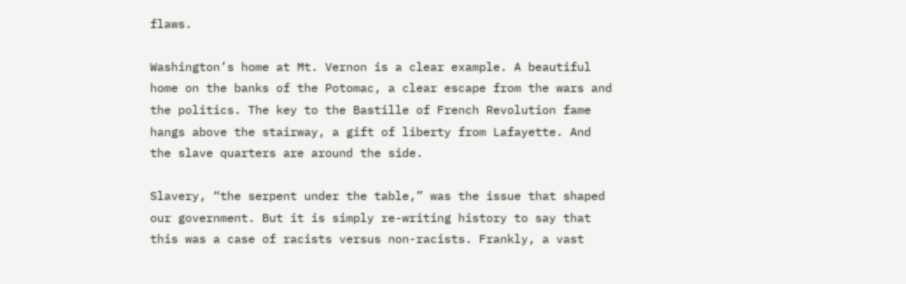flaws.

Washington’s home at Mt. Vernon is a clear example. A beautiful home on the banks of the Potomac, a clear escape from the wars and the politics. The key to the Bastille of French Revolution fame hangs above the stairway, a gift of liberty from Lafayette. And the slave quarters are around the side.

Slavery, “the serpent under the table,” was the issue that shaped our government. But it is simply re-writing history to say that this was a case of racists versus non-racists. Frankly, a vast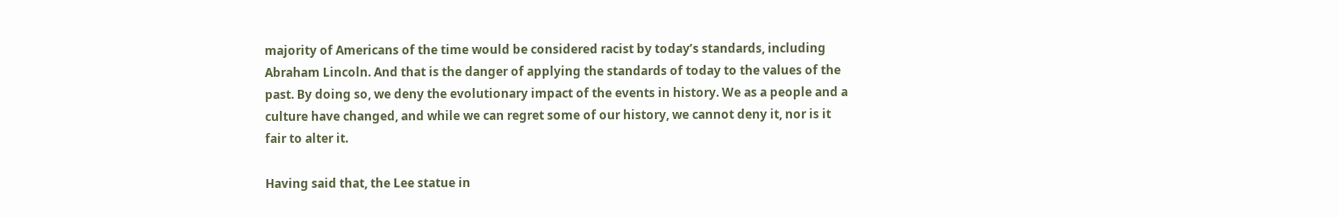majority of Americans of the time would be considered racist by today’s standards, including Abraham Lincoln. And that is the danger of applying the standards of today to the values of the past. By doing so, we deny the evolutionary impact of the events in history. We as a people and a culture have changed, and while we can regret some of our history, we cannot deny it, nor is it fair to alter it.

Having said that, the Lee statue in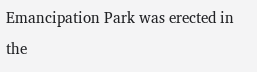Emancipation Park was erected in the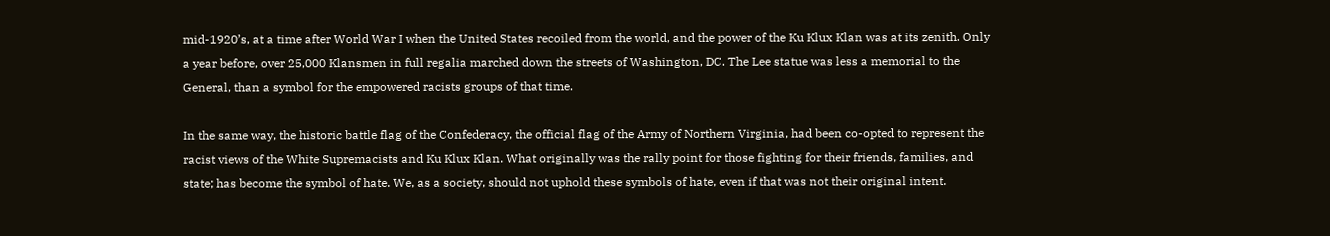mid-1920’s, at a time after World War I when the United States recoiled from the world, and the power of the Ku Klux Klan was at its zenith. Only a year before, over 25,000 Klansmen in full regalia marched down the streets of Washington, DC. The Lee statue was less a memorial to the General, than a symbol for the empowered racists groups of that time.

In the same way, the historic battle flag of the Confederacy, the official flag of the Army of Northern Virginia, had been co-opted to represent the racist views of the White Supremacists and Ku Klux Klan. What originally was the rally point for those fighting for their friends, families, and state; has become the symbol of hate. We, as a society, should not uphold these symbols of hate, even if that was not their original intent.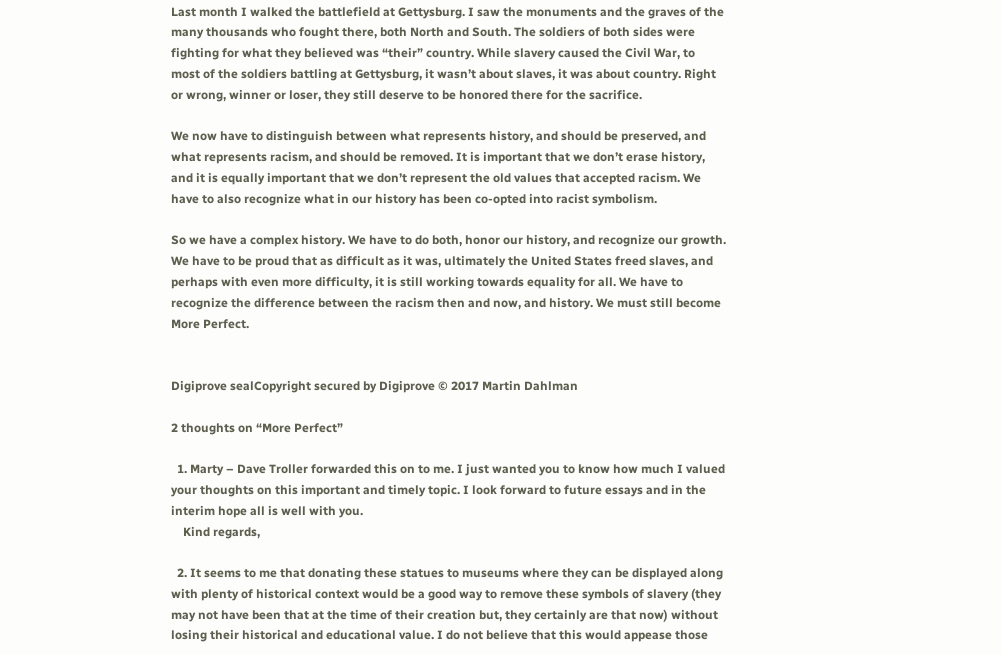Last month I walked the battlefield at Gettysburg. I saw the monuments and the graves of the many thousands who fought there, both North and South. The soldiers of both sides were fighting for what they believed was “their” country. While slavery caused the Civil War, to most of the soldiers battling at Gettysburg, it wasn’t about slaves, it was about country. Right or wrong, winner or loser, they still deserve to be honored there for the sacrifice.

We now have to distinguish between what represents history, and should be preserved, and what represents racism, and should be removed. It is important that we don’t erase history, and it is equally important that we don’t represent the old values that accepted racism. We have to also recognize what in our history has been co-opted into racist symbolism.

So we have a complex history. We have to do both, honor our history, and recognize our growth. We have to be proud that as difficult as it was, ultimately the United States freed slaves, and perhaps with even more difficulty, it is still working towards equality for all. We have to recognize the difference between the racism then and now, and history. We must still become More Perfect.


Digiprove sealCopyright secured by Digiprove © 2017 Martin Dahlman

2 thoughts on “More Perfect”

  1. Marty – Dave Troller forwarded this on to me. I just wanted you to know how much I valued your thoughts on this important and timely topic. I look forward to future essays and in the interim hope all is well with you.
    Kind regards,

  2. It seems to me that donating these statues to museums where they can be displayed along with plenty of historical context would be a good way to remove these symbols of slavery (they may not have been that at the time of their creation but, they certainly are that now) without losing their historical and educational value. I do not believe that this would appease those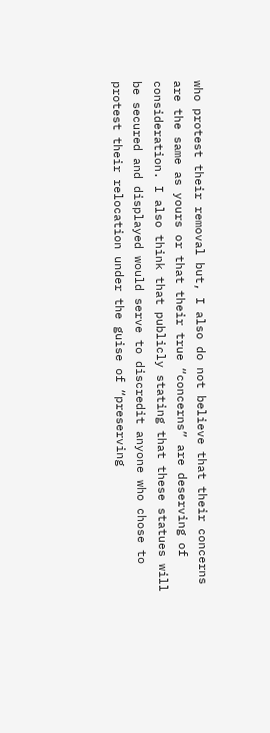who protest their removal but, I also do not believe that their concerns are the same as yours or that their true “concerns” are deserving of consideration. I also think that publicly stating that these statues will be secured and displayed would serve to discredit anyone who chose to protest their relocation under the guise of “preserving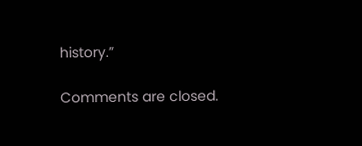history.”

Comments are closed.